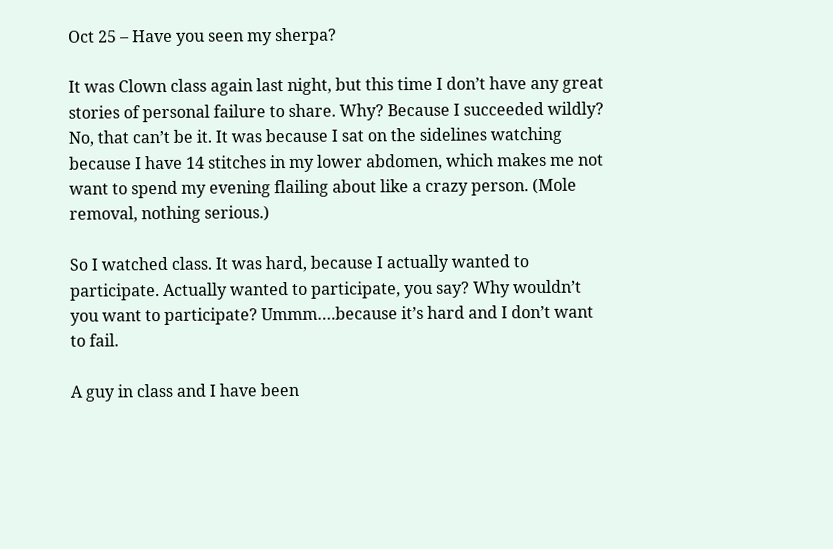Oct 25 – Have you seen my sherpa?

It was Clown class again last night, but this time I don’t have any great stories of personal failure to share. Why? Because I succeeded wildly? No, that can’t be it. It was because I sat on the sidelines watching because I have 14 stitches in my lower abdomen, which makes me not want to spend my evening flailing about like a crazy person. (Mole removal, nothing serious.)

So I watched class. It was hard, because I actually wanted to participate. Actually wanted to participate, you say? Why wouldn’t you want to participate? Ummm….because it’s hard and I don’t want to fail.

A guy in class and I have been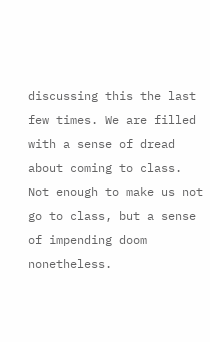discussing this the last few times. We are filled with a sense of dread about coming to class. Not enough to make us not go to class, but a sense of impending doom nonetheless.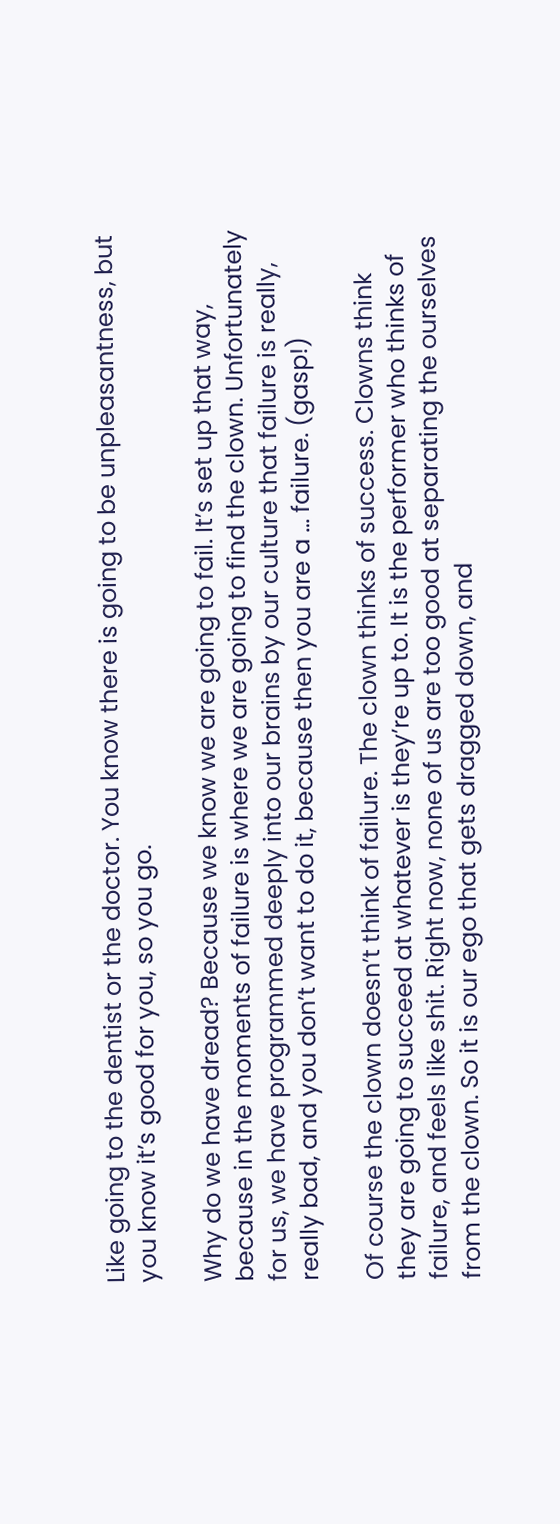Like going to the dentist or the doctor. You know there is going to be unpleasantness, but you know it’s good for you, so you go.

Why do we have dread? Because we know we are going to fail. It’s set up that way, because in the moments of failure is where we are going to find the clown. Unfortunately for us, we have programmed deeply into our brains by our culture that failure is really, really bad, and you don’t want to do it, because then you are a … failure. (gasp!)

Of course the clown doesn’t think of failure. The clown thinks of success. Clowns think they are going to succeed at whatever is they’re up to. It is the performer who thinks of failure, and feels like shit. Right now, none of us are too good at separating the ourselves from the clown. So it is our ego that gets dragged down, and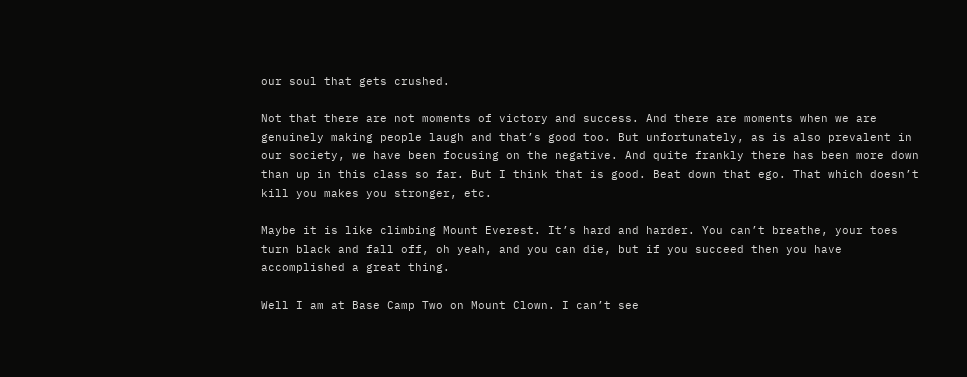our soul that gets crushed.

Not that there are not moments of victory and success. And there are moments when we are genuinely making people laugh and that’s good too. But unfortunately, as is also prevalent in our society, we have been focusing on the negative. And quite frankly there has been more down than up in this class so far. But I think that is good. Beat down that ego. That which doesn’t kill you makes you stronger, etc.

Maybe it is like climbing Mount Everest. It’s hard and harder. You can’t breathe, your toes turn black and fall off, oh yeah, and you can die, but if you succeed then you have accomplished a great thing.

Well I am at Base Camp Two on Mount Clown. I can’t see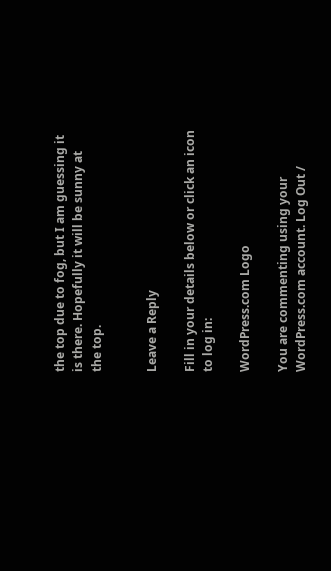the top due to fog, but I am guessing it is there. Hopefully it will be sunny at the top.


Leave a Reply

Fill in your details below or click an icon to log in:

WordPress.com Logo

You are commenting using your WordPress.com account. Log Out /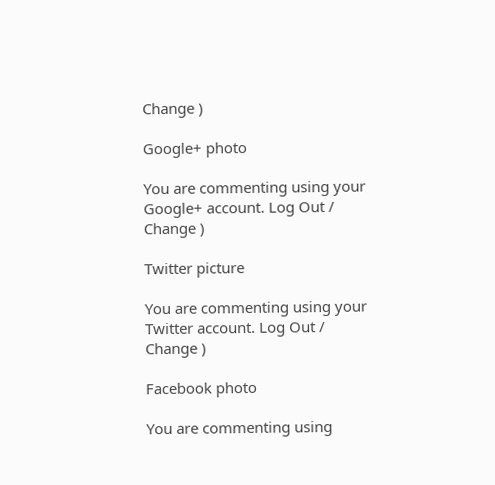Change )

Google+ photo

You are commenting using your Google+ account. Log Out /  Change )

Twitter picture

You are commenting using your Twitter account. Log Out /  Change )

Facebook photo

You are commenting using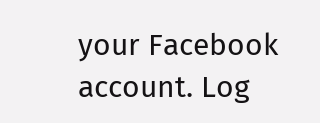your Facebook account. Log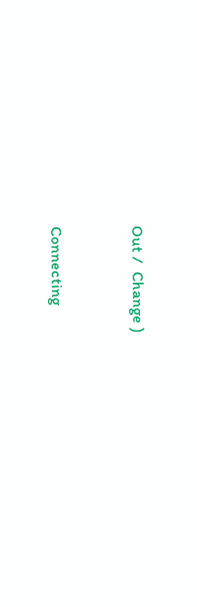Out /  Change )


Connecting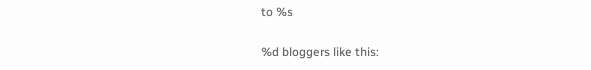to %s

%d bloggers like this: